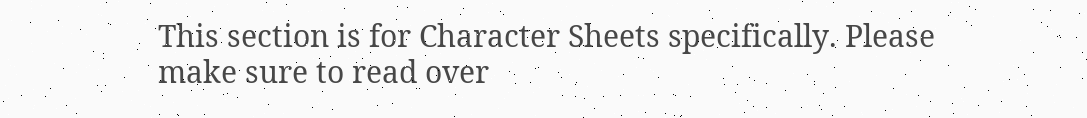This section is for Character Sheets specifically. Please make sure to read over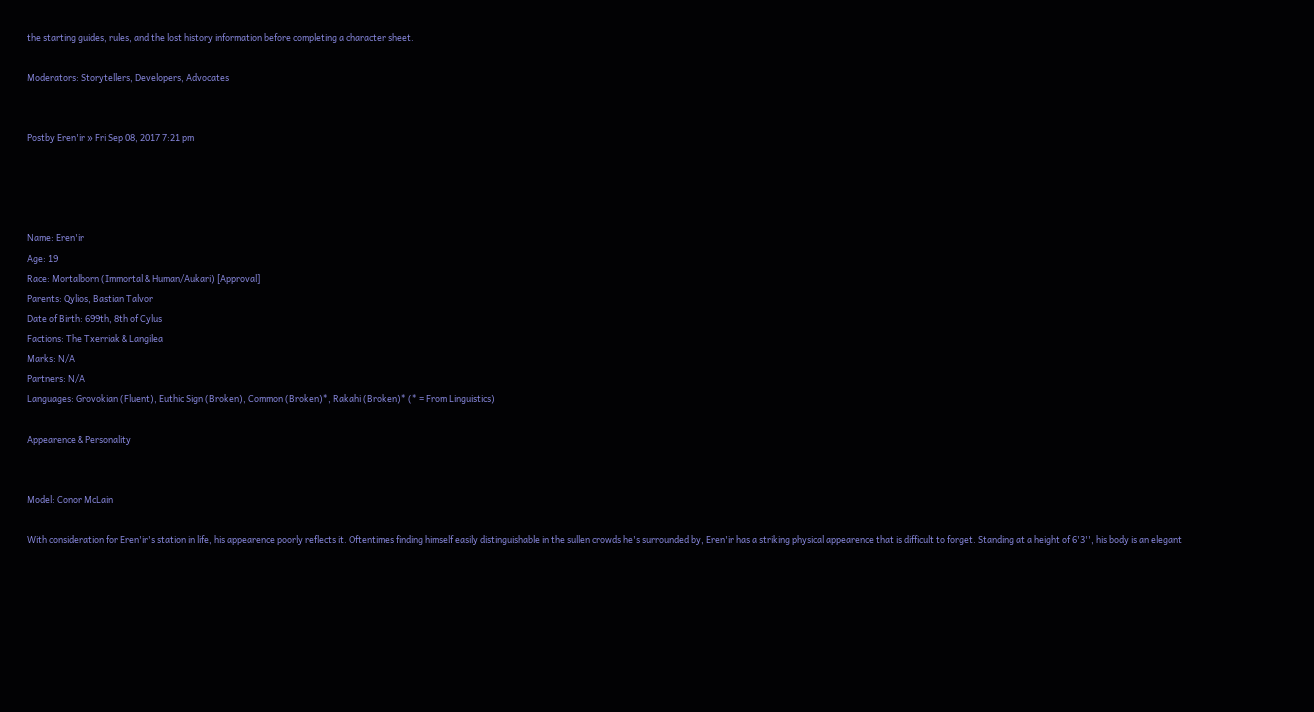the starting guides, rules, and the lost history information before completing a character sheet.

Moderators: Storytellers, Developers, Advocates


Postby Eren'ir » Fri Sep 08, 2017 7:21 pm




Name: Eren'ir
Age: 19
Race: Mortalborn (Immortal & Human/Aukari) [Approval]
Parents: Qylios, Bastian Talvor
Date of Birth: 699th, 8th of Cylus
Factions: The Txerriak & Langilea
Marks: N/A
Partners: N/A
Languages: Grovokian (Fluent), Euthic Sign (Broken), Common (Broken)*, Rakahi (Broken)* (* = From Linguistics)

Appearence & Personality


Model: Conor McLain

With consideration for Eren'ir's station in life, his appearence poorly reflects it. Oftentimes finding himself easily distinguishable in the sullen crowds he's surrounded by, Eren'ir has a striking physical appearence that is difficult to forget. Standing at a height of 6'3'', his body is an elegant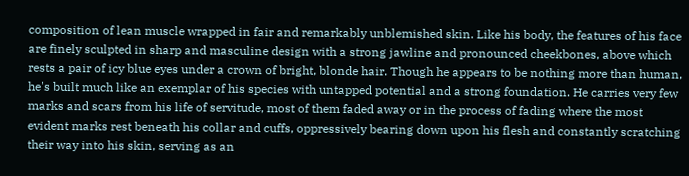composition of lean muscle wrapped in fair and remarkably unblemished skin. Like his body, the features of his face are finely sculpted in sharp and masculine design with a strong jawline and pronounced cheekbones, above which rests a pair of icy blue eyes under a crown of bright, blonde hair. Though he appears to be nothing more than human, he's built much like an exemplar of his species with untapped potential and a strong foundation. He carries very few marks and scars from his life of servitude, most of them faded away or in the process of fading where the most evident marks rest beneath his collar and cuffs, oppressively bearing down upon his flesh and constantly scratching their way into his skin, serving as an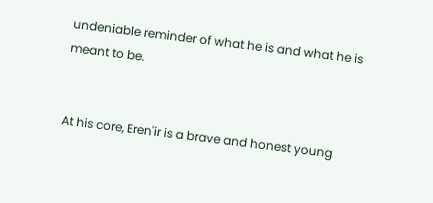undeniable reminder of what he is and what he is meant to be.


At his core, Eren'ir is a brave and honest young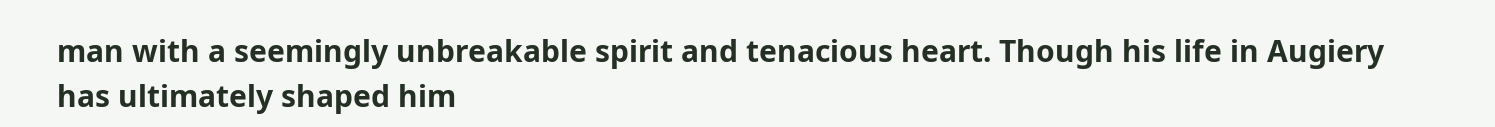man with a seemingly unbreakable spirit and tenacious heart. Though his life in Augiery has ultimately shaped him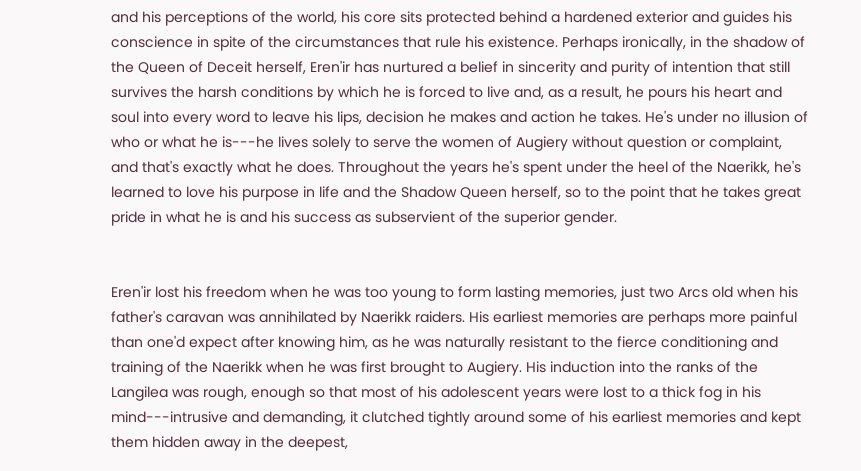and his perceptions of the world, his core sits protected behind a hardened exterior and guides his conscience in spite of the circumstances that rule his existence. Perhaps ironically, in the shadow of the Queen of Deceit herself, Eren'ir has nurtured a belief in sincerity and purity of intention that still survives the harsh conditions by which he is forced to live and, as a result, he pours his heart and soul into every word to leave his lips, decision he makes and action he takes. He's under no illusion of who or what he is---he lives solely to serve the women of Augiery without question or complaint, and that's exactly what he does. Throughout the years he's spent under the heel of the Naerikk, he's learned to love his purpose in life and the Shadow Queen herself, so to the point that he takes great pride in what he is and his success as subservient of the superior gender.


Eren'ir lost his freedom when he was too young to form lasting memories, just two Arcs old when his father's caravan was annihilated by Naerikk raiders. His earliest memories are perhaps more painful than one'd expect after knowing him, as he was naturally resistant to the fierce conditioning and training of the Naerikk when he was first brought to Augiery. His induction into the ranks of the Langilea was rough, enough so that most of his adolescent years were lost to a thick fog in his mind---intrusive and demanding, it clutched tightly around some of his earliest memories and kept them hidden away in the deepest,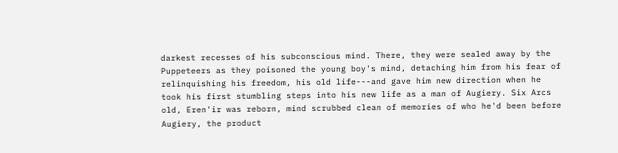darkest recesses of his subconscious mind. There, they were sealed away by the Puppeteers as they poisoned the young boy's mind, detaching him from his fear of relinquishing his freedom, his old life---and gave him new direction when he took his first stumbling steps into his new life as a man of Augiery. Six Arcs old, Eren'ir was reborn, mind scrubbed clean of memories of who he'd been before Augiery, the product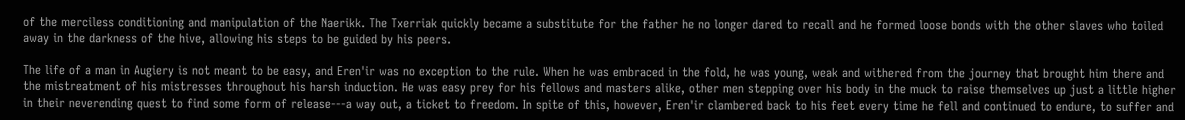of the merciless conditioning and manipulation of the Naerikk. The Txerriak quickly became a substitute for the father he no longer dared to recall and he formed loose bonds with the other slaves who toiled away in the darkness of the hive, allowing his steps to be guided by his peers.

The life of a man in Augiery is not meant to be easy, and Eren'ir was no exception to the rule. When he was embraced in the fold, he was young, weak and withered from the journey that brought him there and the mistreatment of his mistresses throughout his harsh induction. He was easy prey for his fellows and masters alike, other men stepping over his body in the muck to raise themselves up just a little higher in their neverending quest to find some form of release---a way out, a ticket to freedom. In spite of this, however, Eren'ir clambered back to his feet every time he fell and continued to endure, to suffer and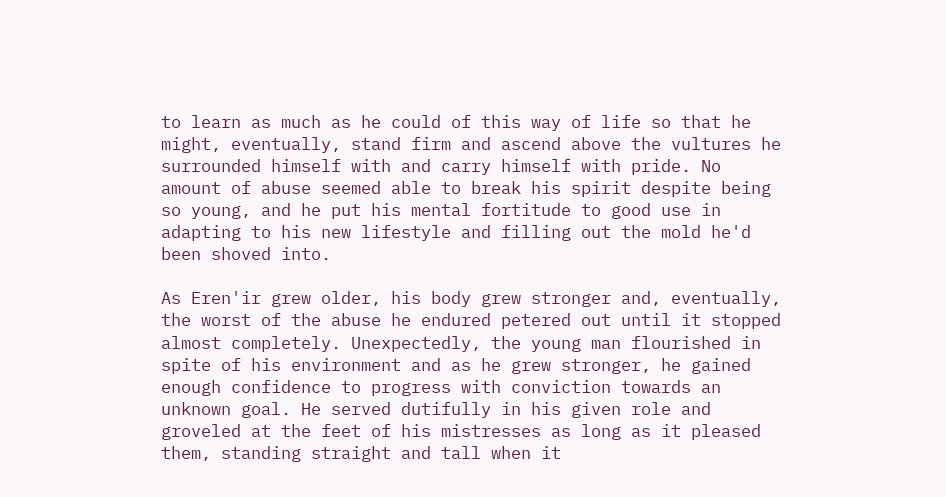to learn as much as he could of this way of life so that he might, eventually, stand firm and ascend above the vultures he surrounded himself with and carry himself with pride. No amount of abuse seemed able to break his spirit despite being so young, and he put his mental fortitude to good use in adapting to his new lifestyle and filling out the mold he'd been shoved into.

As Eren'ir grew older, his body grew stronger and, eventually, the worst of the abuse he endured petered out until it stopped almost completely. Unexpectedly, the young man flourished in spite of his environment and as he grew stronger, he gained enough confidence to progress with conviction towards an unknown goal. He served dutifully in his given role and groveled at the feet of his mistresses as long as it pleased them, standing straight and tall when it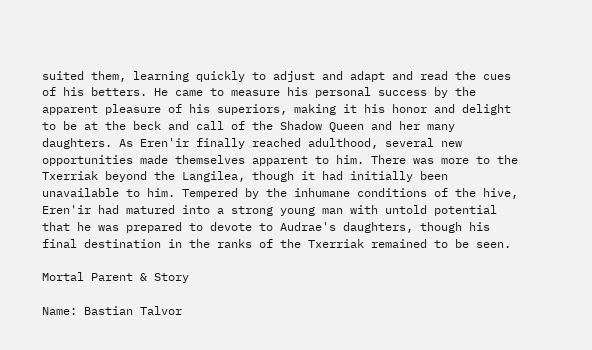suited them, learning quickly to adjust and adapt and read the cues of his betters. He came to measure his personal success by the apparent pleasure of his superiors, making it his honor and delight to be at the beck and call of the Shadow Queen and her many daughters. As Eren'ir finally reached adulthood, several new opportunities made themselves apparent to him. There was more to the Txerriak beyond the Langilea, though it had initially been unavailable to him. Tempered by the inhumane conditions of the hive, Eren'ir had matured into a strong young man with untold potential that he was prepared to devote to Audrae's daughters, though his final destination in the ranks of the Txerriak remained to be seen.

Mortal Parent & Story

Name: Bastian Talvor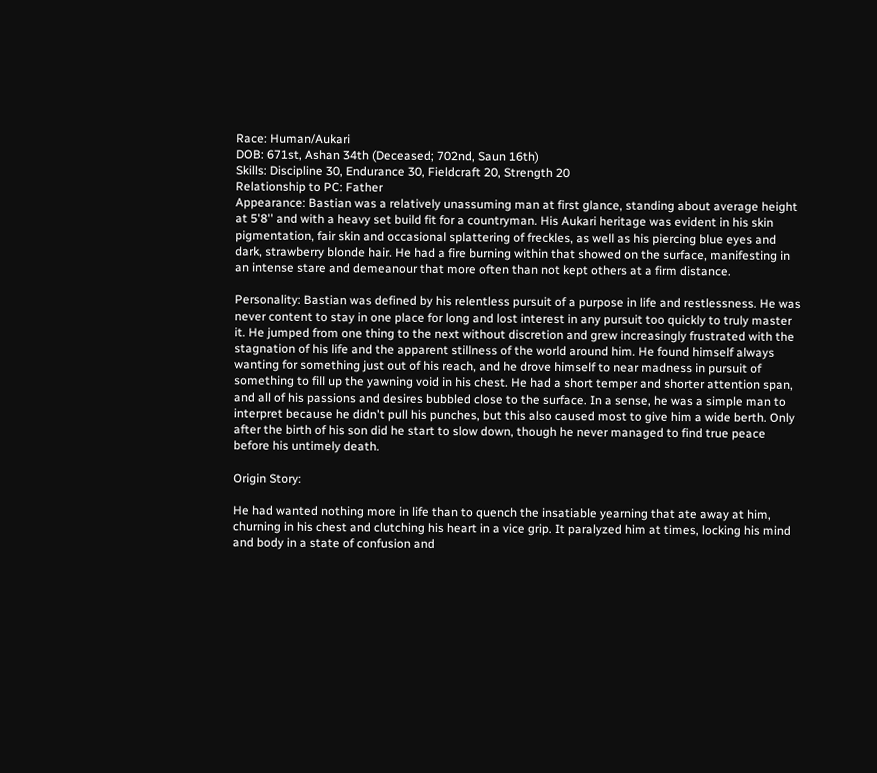Race: Human/Aukari
DOB: 671st, Ashan 34th (Deceased; 702nd, Saun 16th)
Skills: Discipline 30, Endurance 30, Fieldcraft 20, Strength 20
Relationship to PC: Father
Appearance: Bastian was a relatively unassuming man at first glance, standing about average height at 5'8'' and with a heavy set build fit for a countryman. His Aukari heritage was evident in his skin pigmentation, fair skin and occasional splattering of freckles, as well as his piercing blue eyes and dark, strawberry blonde hair. He had a fire burning within that showed on the surface, manifesting in an intense stare and demeanour that more often than not kept others at a firm distance.

Personality: Bastian was defined by his relentless pursuit of a purpose in life and restlessness. He was never content to stay in one place for long and lost interest in any pursuit too quickly to truly master it. He jumped from one thing to the next without discretion and grew increasingly frustrated with the stagnation of his life and the apparent stillness of the world around him. He found himself always wanting for something just out of his reach, and he drove himself to near madness in pursuit of something to fill up the yawning void in his chest. He had a short temper and shorter attention span, and all of his passions and desires bubbled close to the surface. In a sense, he was a simple man to interpret because he didn't pull his punches, but this also caused most to give him a wide berth. Only after the birth of his son did he start to slow down, though he never managed to find true peace before his untimely death.

Origin Story:

He had wanted nothing more in life than to quench the insatiable yearning that ate away at him, churning in his chest and clutching his heart in a vice grip. It paralyzed him at times, locking his mind and body in a state of confusion and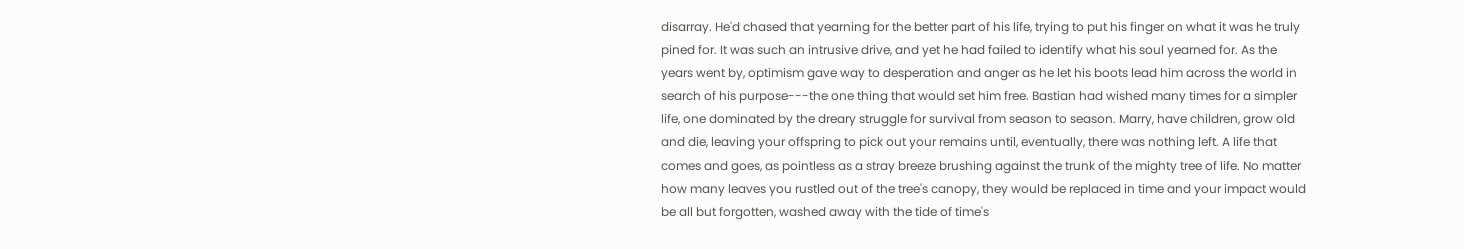disarray. He'd chased that yearning for the better part of his life, trying to put his finger on what it was he truly pined for. It was such an intrusive drive, and yet he had failed to identify what his soul yearned for. As the years went by, optimism gave way to desperation and anger as he let his boots lead him across the world in search of his purpose---the one thing that would set him free. Bastian had wished many times for a simpler life, one dominated by the dreary struggle for survival from season to season. Marry, have children, grow old and die, leaving your offspring to pick out your remains until, eventually, there was nothing left. A life that comes and goes, as pointless as a stray breeze brushing against the trunk of the mighty tree of life. No matter how many leaves you rustled out of the tree's canopy, they would be replaced in time and your impact would be all but forgotten, washed away with the tide of time's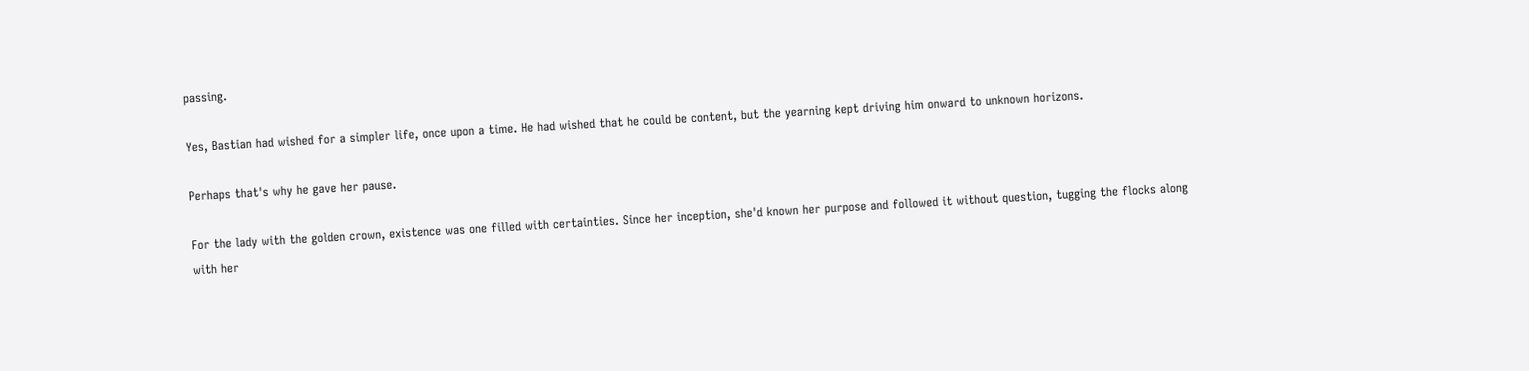passing.

Yes, Bastian had wished for a simpler life, once upon a time. He had wished that he could be content, but the yearning kept driving him onward to unknown horizons.

Perhaps that's why he gave her pause.

For the lady with the golden crown, existence was one filled with certainties. Since her inception, she'd known her purpose and followed it without question, tugging the flocks along with her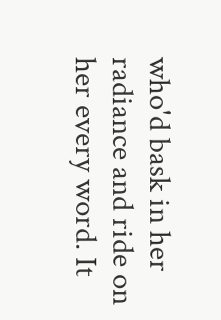who'd bask in her radiance and ride on her every word. It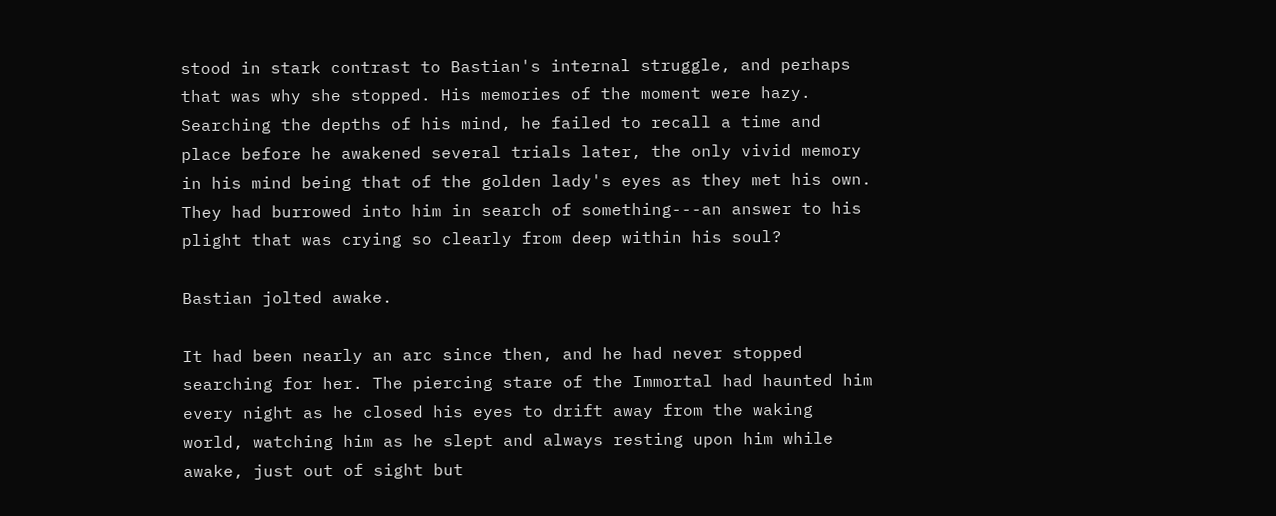stood in stark contrast to Bastian's internal struggle, and perhaps that was why she stopped. His memories of the moment were hazy. Searching the depths of his mind, he failed to recall a time and place before he awakened several trials later, the only vivid memory in his mind being that of the golden lady's eyes as they met his own. They had burrowed into him in search of something---an answer to his plight that was crying so clearly from deep within his soul?

Bastian jolted awake.

It had been nearly an arc since then, and he had never stopped searching for her. The piercing stare of the Immortal had haunted him every night as he closed his eyes to drift away from the waking world, watching him as he slept and always resting upon him while awake, just out of sight but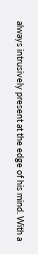always intrusively present at the edge of his mind. With a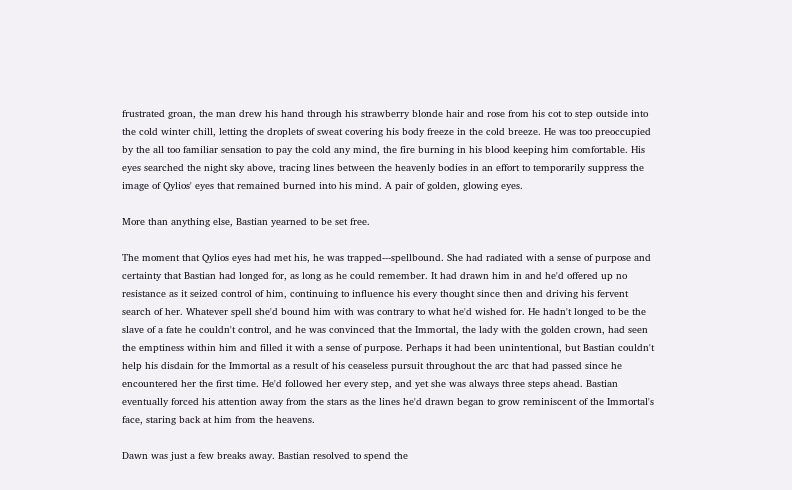frustrated groan, the man drew his hand through his strawberry blonde hair and rose from his cot to step outside into the cold winter chill, letting the droplets of sweat covering his body freeze in the cold breeze. He was too preoccupied by the all too familiar sensation to pay the cold any mind, the fire burning in his blood keeping him comfortable. His eyes searched the night sky above, tracing lines between the heavenly bodies in an effort to temporarily suppress the image of Qylios' eyes that remained burned into his mind. A pair of golden, glowing eyes.

More than anything else, Bastian yearned to be set free.

The moment that Qylios eyes had met his, he was trapped---spellbound. She had radiated with a sense of purpose and certainty that Bastian had longed for, as long as he could remember. It had drawn him in and he'd offered up no resistance as it seized control of him, continuing to influence his every thought since then and driving his fervent search of her. Whatever spell she'd bound him with was contrary to what he'd wished for. He hadn't longed to be the slave of a fate he couldn't control, and he was convinced that the Immortal, the lady with the golden crown, had seen the emptiness within him and filled it with a sense of purpose. Perhaps it had been unintentional, but Bastian couldn't help his disdain for the Immortal as a result of his ceaseless pursuit throughout the arc that had passed since he encountered her the first time. He'd followed her every step, and yet she was always three steps ahead. Bastian eventually forced his attention away from the stars as the lines he'd drawn began to grow reminiscent of the Immortal's face, staring back at him from the heavens.

Dawn was just a few breaks away. Bastian resolved to spend the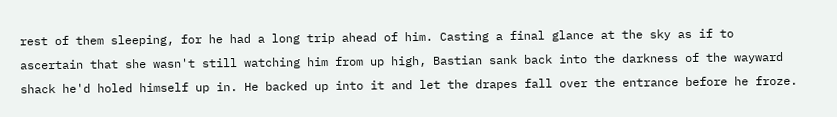rest of them sleeping, for he had a long trip ahead of him. Casting a final glance at the sky as if to ascertain that she wasn't still watching him from up high, Bastian sank back into the darkness of the wayward shack he'd holed himself up in. He backed up into it and let the drapes fall over the entrance before he froze.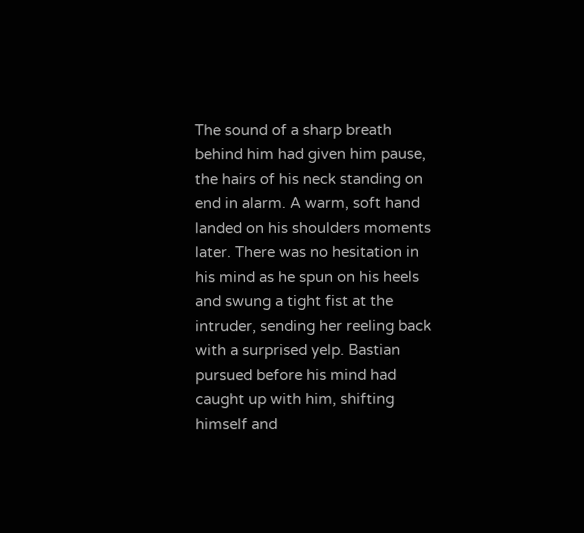The sound of a sharp breath behind him had given him pause, the hairs of his neck standing on end in alarm. A warm, soft hand landed on his shoulders moments later. There was no hesitation in his mind as he spun on his heels and swung a tight fist at the intruder, sending her reeling back with a surprised yelp. Bastian pursued before his mind had caught up with him, shifting himself and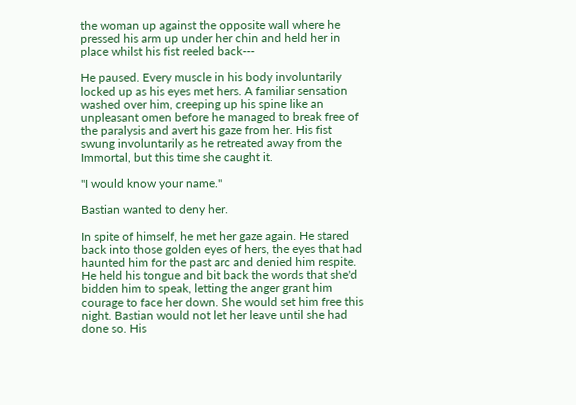the woman up against the opposite wall where he pressed his arm up under her chin and held her in place whilst his fist reeled back---

He paused. Every muscle in his body involuntarily locked up as his eyes met hers. A familiar sensation washed over him, creeping up his spine like an unpleasant omen before he managed to break free of the paralysis and avert his gaze from her. His fist swung involuntarily as he retreated away from the Immortal, but this time she caught it.

"I would know your name."

Bastian wanted to deny her.

In spite of himself, he met her gaze again. He stared back into those golden eyes of hers, the eyes that had haunted him for the past arc and denied him respite. He held his tongue and bit back the words that she'd bidden him to speak, letting the anger grant him courage to face her down. She would set him free this night. Bastian would not let her leave until she had done so. His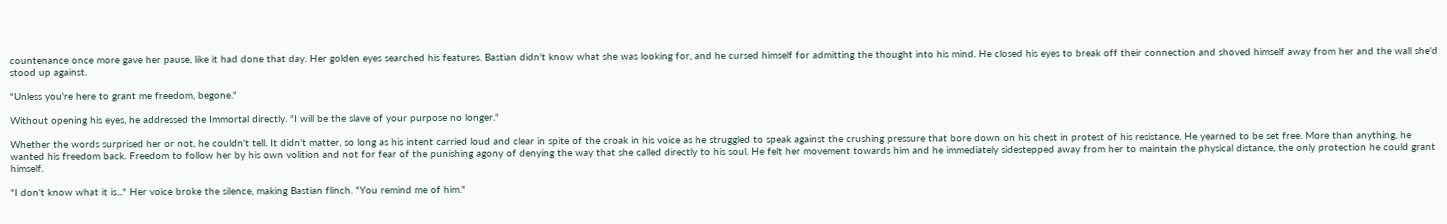countenance once more gave her pause, like it had done that day. Her golden eyes searched his features. Bastian didn't know what she was looking for, and he cursed himself for admitting the thought into his mind. He closed his eyes to break off their connection and shoved himself away from her and the wall she'd stood up against.

"Unless you're here to grant me freedom, begone."

Without opening his eyes, he addressed the Immortal directly. "I will be the slave of your purpose no longer."

Whether the words surprised her or not, he couldn't tell. It didn't matter, so long as his intent carried loud and clear in spite of the croak in his voice as he struggled to speak against the crushing pressure that bore down on his chest in protest of his resistance. He yearned to be set free. More than anything, he wanted his freedom back. Freedom to follow her by his own volition and not for fear of the punishing agony of denying the way that she called directly to his soul. He felt her movement towards him and he immediately sidestepped away from her to maintain the physical distance, the only protection he could grant himself.

"I don't know what it is..." Her voice broke the silence, making Bastian flinch. "You remind me of him."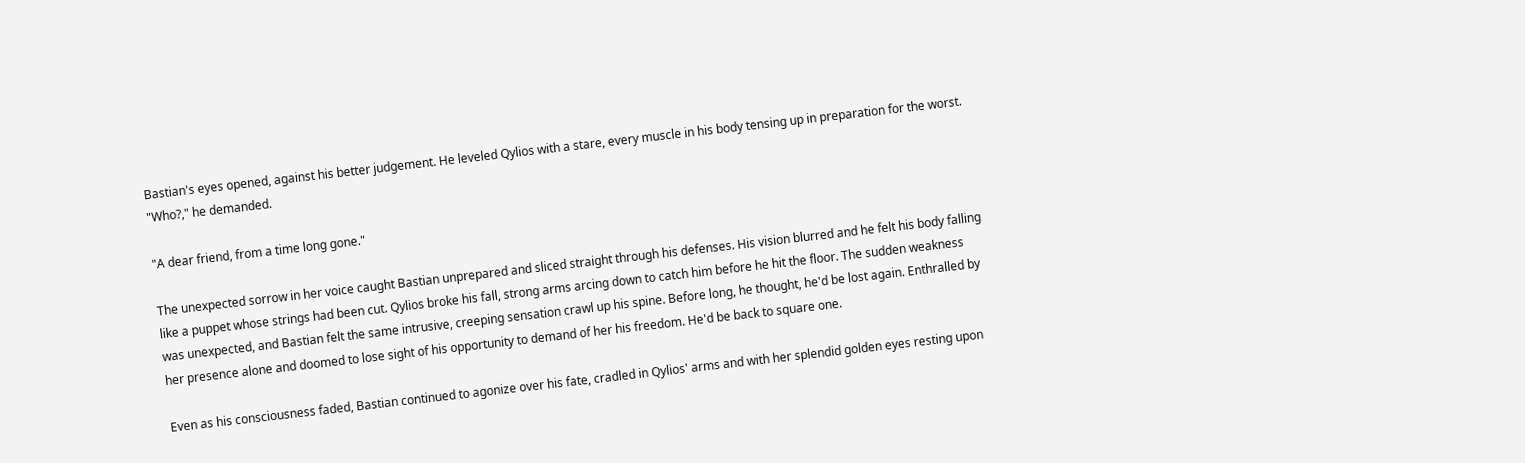Bastian's eyes opened, against his better judgement. He leveled Qylios with a stare, every muscle in his body tensing up in preparation for the worst. "Who?," he demanded.

"A dear friend, from a time long gone."

The unexpected sorrow in her voice caught Bastian unprepared and sliced straight through his defenses. His vision blurred and he felt his body falling like a puppet whose strings had been cut. Qylios broke his fall, strong arms arcing down to catch him before he hit the floor. The sudden weakness was unexpected, and Bastian felt the same intrusive, creeping sensation crawl up his spine. Before long, he thought, he'd be lost again. Enthralled by her presence alone and doomed to lose sight of his opportunity to demand of her his freedom. He'd be back to square one.

Even as his consciousness faded, Bastian continued to agonize over his fate, cradled in Qylios' arms and with her splendid golden eyes resting upon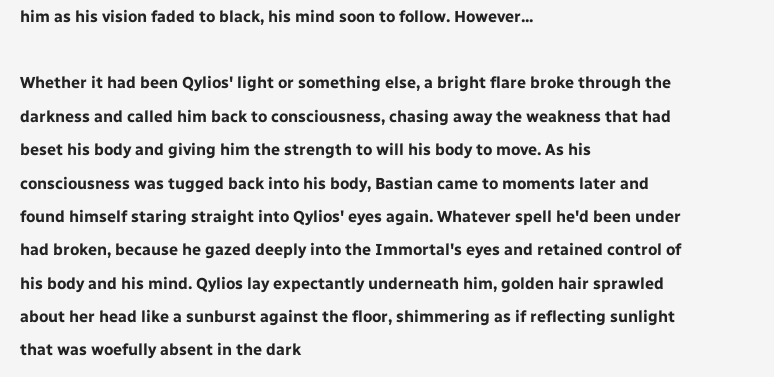him as his vision faded to black, his mind soon to follow. However...

Whether it had been Qylios' light or something else, a bright flare broke through the darkness and called him back to consciousness, chasing away the weakness that had beset his body and giving him the strength to will his body to move. As his consciousness was tugged back into his body, Bastian came to moments later and found himself staring straight into Qylios' eyes again. Whatever spell he'd been under had broken, because he gazed deeply into the Immortal's eyes and retained control of his body and his mind. Qylios lay expectantly underneath him, golden hair sprawled about her head like a sunburst against the floor, shimmering as if reflecting sunlight that was woefully absent in the dark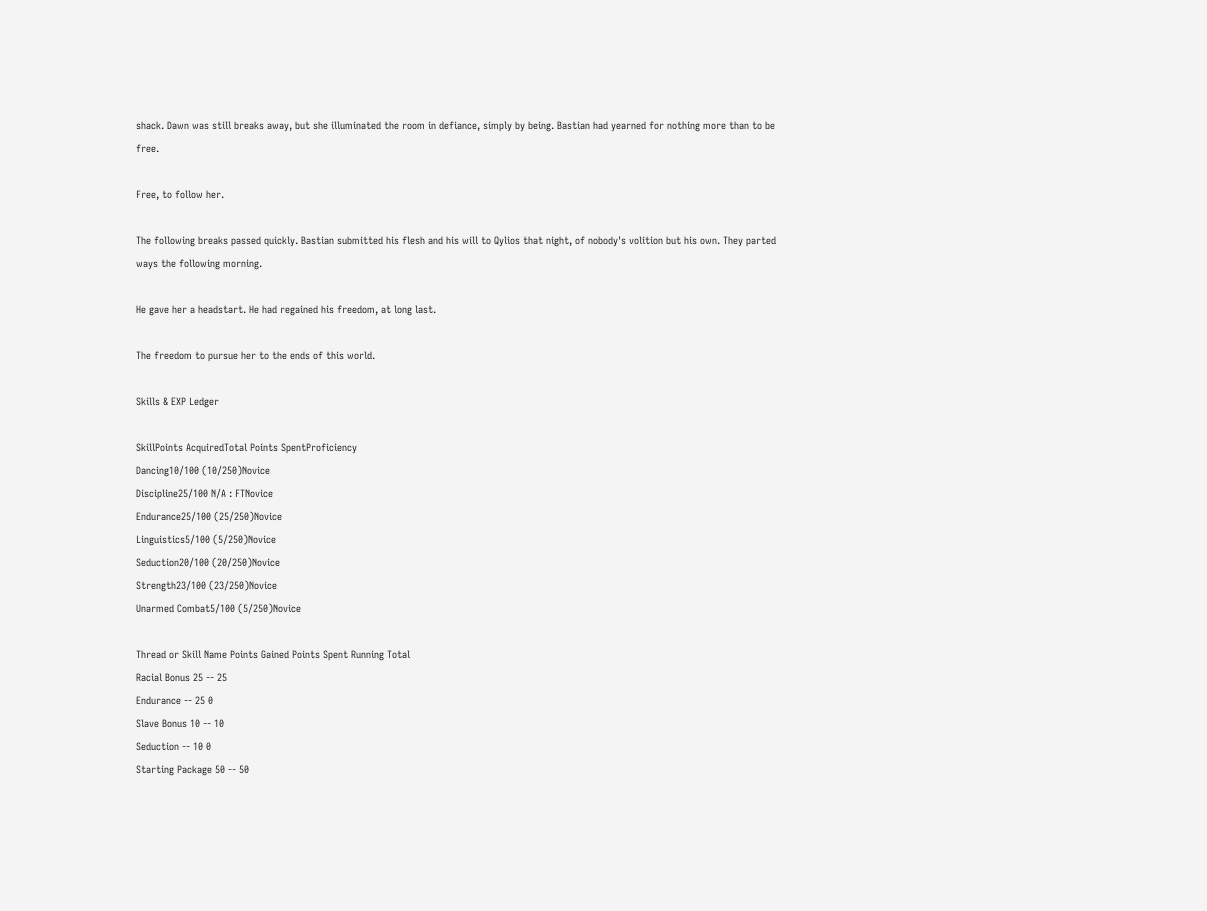shack. Dawn was still breaks away, but she illuminated the room in defiance, simply by being. Bastian had yearned for nothing more than to be free.

Free, to follow her.

The following breaks passed quickly. Bastian submitted his flesh and his will to Qylios that night, of nobody's volition but his own. They parted ways the following morning.

He gave her a headstart. He had regained his freedom, at long last.

The freedom to pursue her to the ends of this world.

Skills & EXP Ledger

SkillPoints AcquiredTotal Points SpentProficiency
Dancing10/100 (10/250)Novice
Discipline25/100 N/A : FTNovice
Endurance25/100 (25/250)Novice
Linguistics5/100 (5/250)Novice
Seduction20/100 (20/250)Novice
Strength23/100 (23/250)Novice
Unarmed Combat5/100 (5/250)Novice

Thread or Skill Name Points Gained Points Spent Running Total
Racial Bonus 25 -- 25
Endurance -- 25 0
Slave Bonus 10 -- 10
Seduction -- 10 0
Starting Package 50 -- 50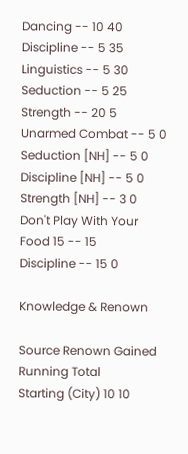Dancing -- 10 40
Discipline -- 5 35
Linguistics -- 5 30
Seduction -- 5 25
Strength -- 20 5
Unarmed Combat -- 5 0
Seduction [NH] -- 5 0
Discipline [NH] -- 5 0
Strength [NH] -- 3 0
Don't Play With Your Food 15 -- 15
Discipline -- 15 0

Knowledge & Renown

Source Renown Gained Running Total
Starting (City) 10 10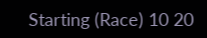Starting (Race) 10 20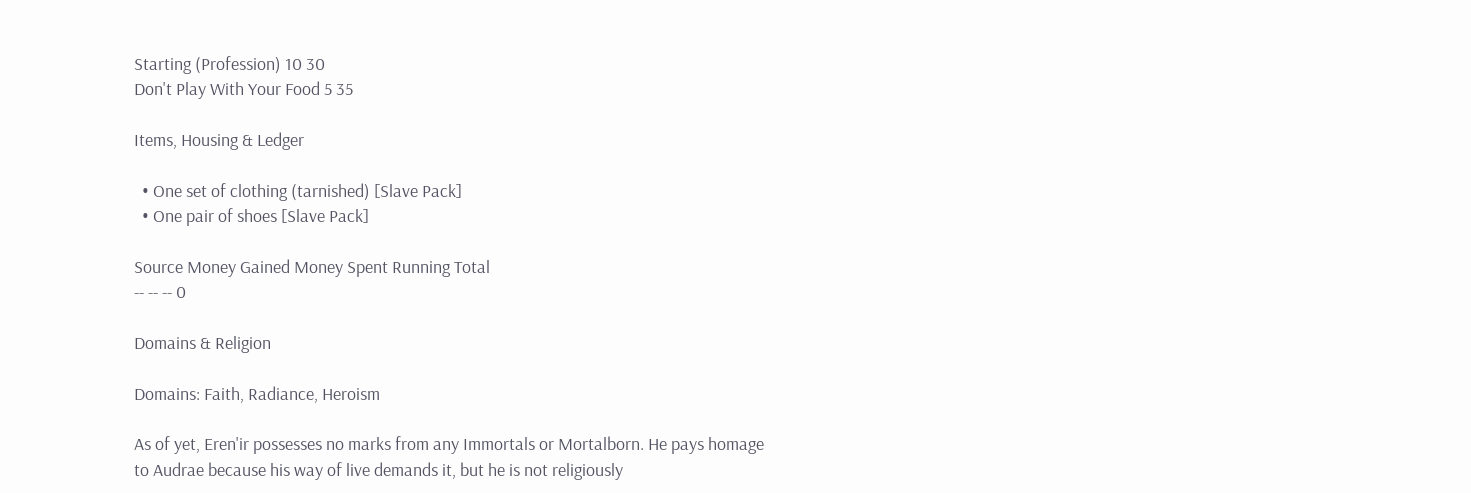Starting (Profession) 10 30
Don't Play With Your Food 5 35

Items, Housing & Ledger

  • One set of clothing (tarnished) [Slave Pack]
  • One pair of shoes [Slave Pack]

Source Money Gained Money Spent Running Total
-- -- -- 0

Domains & Religion

Domains: Faith, Radiance, Heroism

As of yet, Eren'ir possesses no marks from any Immortals or Mortalborn. He pays homage to Audrae because his way of live demands it, but he is not religiously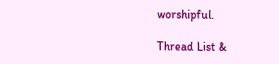worshipful.

Thread List &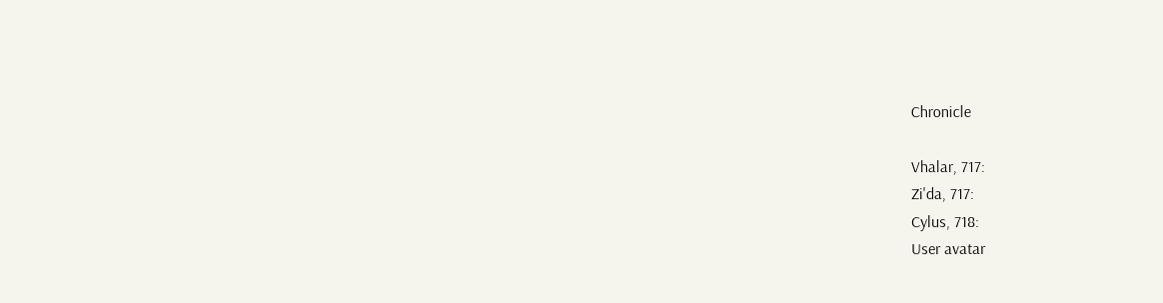Chronicle

Vhalar, 717:
Zi'da, 717:
Cylus, 718:
User avatar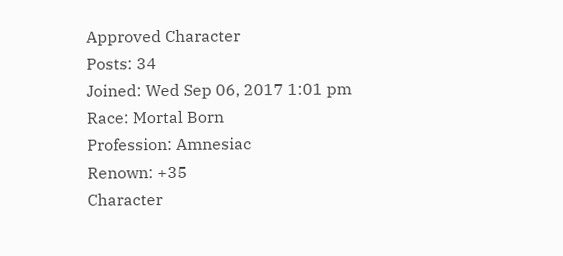Approved Character
Posts: 34
Joined: Wed Sep 06, 2017 1:01 pm
Race: Mortal Born
Profession: Amnesiac
Renown: +35
Character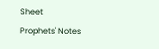Sheet
Prophets' Notes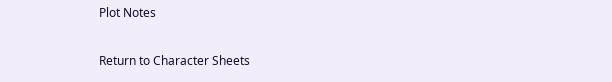Plot Notes

Return to Character Sheets